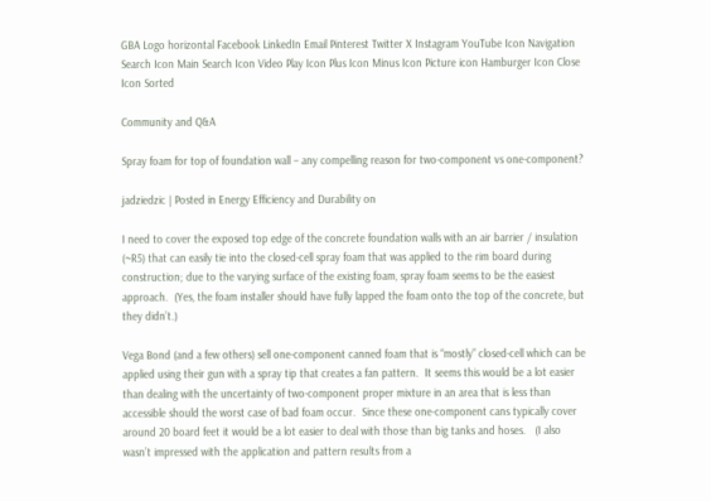GBA Logo horizontal Facebook LinkedIn Email Pinterest Twitter X Instagram YouTube Icon Navigation Search Icon Main Search Icon Video Play Icon Plus Icon Minus Icon Picture icon Hamburger Icon Close Icon Sorted

Community and Q&A

Spray foam for top of foundation wall – any compelling reason for two-component vs one-component?

jadziedzic | Posted in Energy Efficiency and Durability on

I need to cover the exposed top edge of the concrete foundation walls with an air barrier / insulation (~R5) that can easily tie into the closed-cell spray foam that was applied to the rim board during construction; due to the varying surface of the existing foam, spray foam seems to be the easiest approach.  (Yes, the foam installer should have fully lapped the foam onto the top of the concrete, but they didn’t.)

Vega Bond (and a few others) sell one-component canned foam that is “mostly” closed-cell which can be applied using their gun with a spray tip that creates a fan pattern.  It seems this would be a lot easier than dealing with the uncertainty of two-component proper mixture in an area that is less than accessible should the worst case of bad foam occur.  Since these one-component cans typically cover around 20 board feet it would be a lot easier to deal with those than big tanks and hoses.   (I also wasn’t impressed with the application and pattern results from a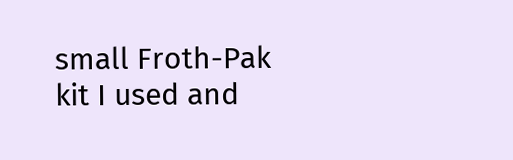small Froth-Pak kit I used and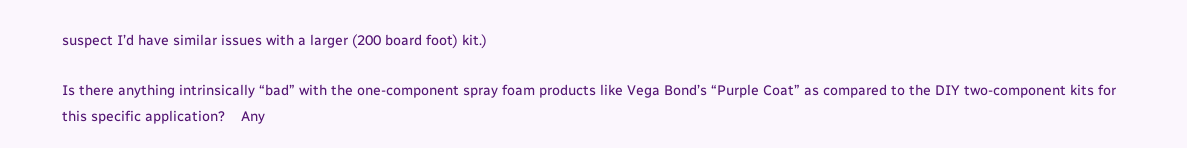suspect I’d have similar issues with a larger (200 board foot) kit.)

Is there anything intrinsically “bad” with the one-component spray foam products like Vega Bond’s “Purple Coat” as compared to the DIY two-component kits for this specific application?    Any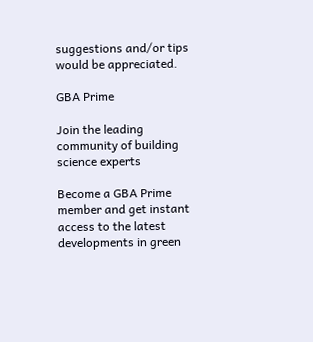suggestions and/or tips would be appreciated.

GBA Prime

Join the leading community of building science experts

Become a GBA Prime member and get instant access to the latest developments in green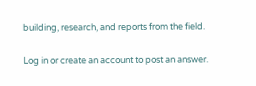building, research, and reports from the field.


Log in or create an account to post an answer.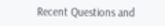Recent Questions and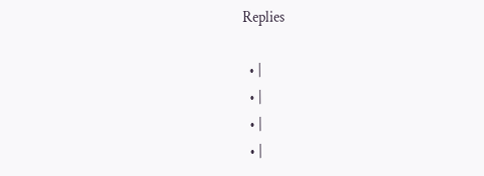Replies

  • |
  • |
  • |
  • |